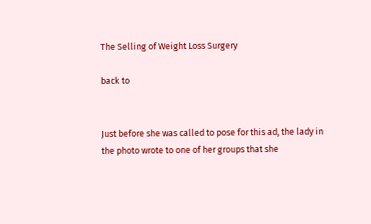The Selling of Weight Loss Surgery

back to


Just before she was called to pose for this ad, the lady in the photo wrote to one of her groups that she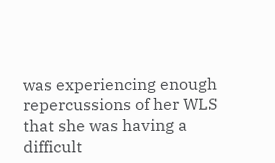was experiencing enough repercussions of her WLS that she was having a difficult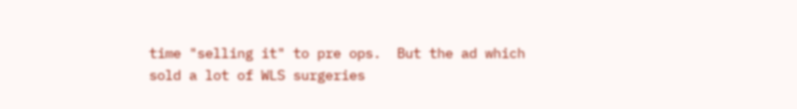time "selling it" to pre ops.  But the ad which sold a lot of WLS surgeries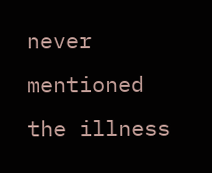never mentioned the illness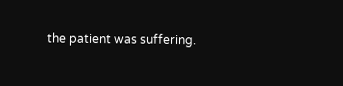the patient was suffering.